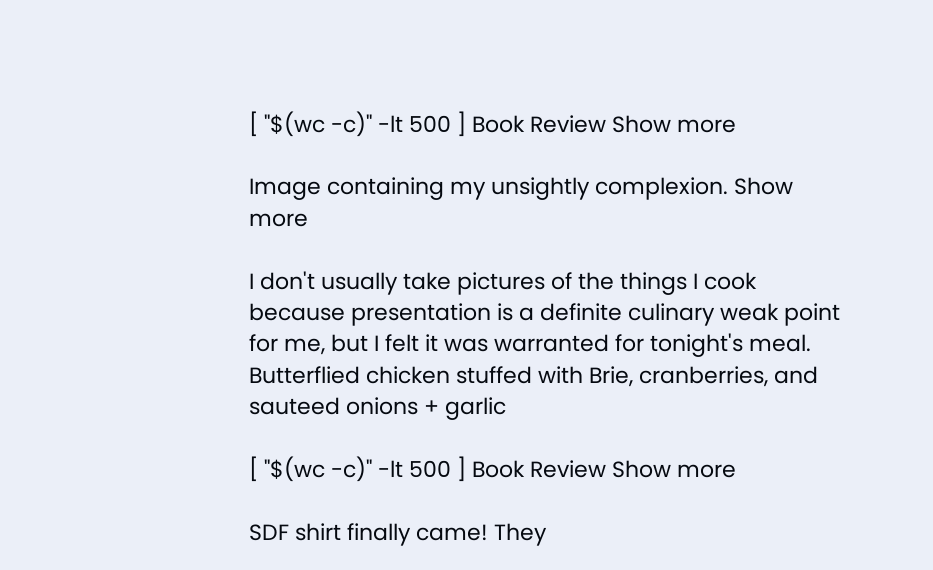[ "$(wc -c)" -lt 500 ] Book Review Show more

Image containing my unsightly complexion. Show more

I don't usually take pictures of the things I cook because presentation is a definite culinary weak point for me, but I felt it was warranted for tonight's meal. Butterflied chicken stuffed with Brie, cranberries, and sauteed onions + garlic

[ "$(wc -c)" -lt 500 ] Book Review Show more

SDF shirt finally came! They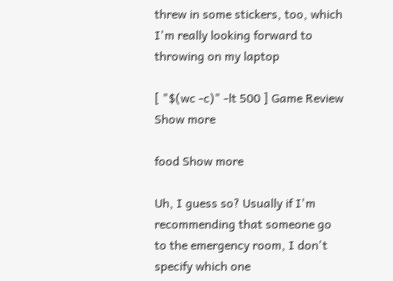threw in some stickers, too, which I'm really looking forward to throwing on my laptop

[ "$(wc -c)" -lt 500 ] Game Review Show more

food Show more

Uh, I guess so? Usually if I'm recommending that someone go to the emergency room, I don't specify which one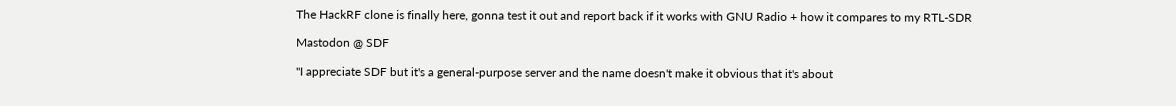The HackRF clone is finally here, gonna test it out and report back if it works with GNU Radio + how it compares to my RTL-SDR

Mastodon @ SDF

"I appreciate SDF but it's a general-purpose server and the name doesn't make it obvious that it's about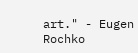art." - Eugen Rochko